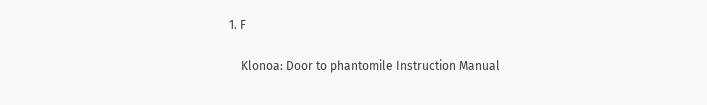1. F

    Klonoa: Door to phantomile Instruction Manual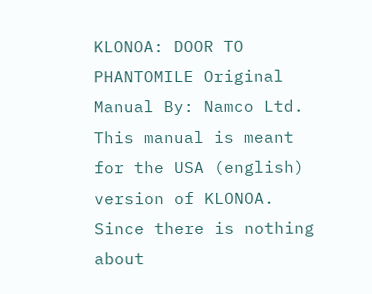KLONOA: DOOR TO PHANTOMILE Original Manual By: Namco Ltd. This manual is meant for the USA (english) version of KLONOA. Since there is nothing about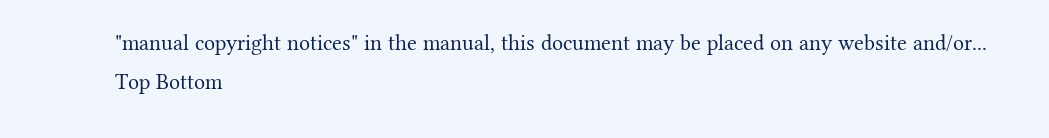"manual copyright notices" in the manual, this document may be placed on any website and/or...
Top Bottom